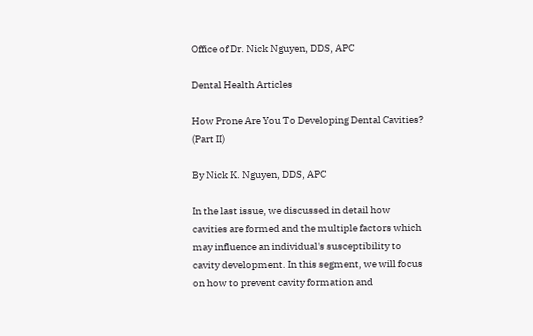Office of Dr. Nick Nguyen, DDS, APC

Dental Health Articles

How Prone Are You To Developing Dental Cavities? (Part II)

By Nick K. Nguyen, DDS, APC

In the last issue, we discussed in detail how cavities are formed and the multiple factors which may influence an individual's susceptibility to cavity development. In this segment, we will focus on how to prevent cavity formation and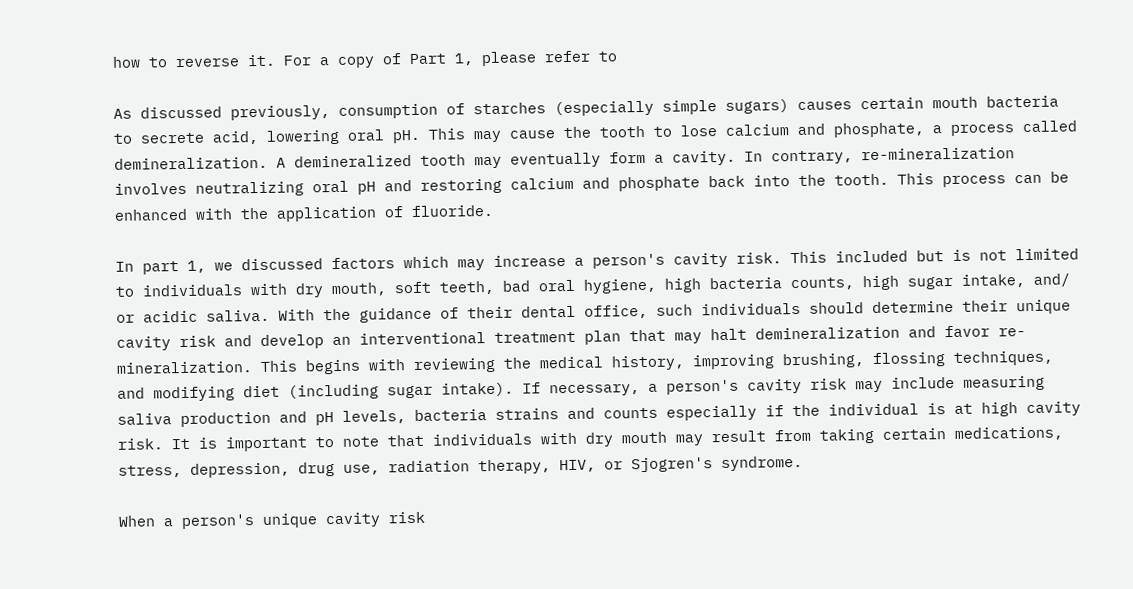how to reverse it. For a copy of Part 1, please refer to

As discussed previously, consumption of starches (especially simple sugars) causes certain mouth bacteria to secrete acid, lowering oral pH. This may cause the tooth to lose calcium and phosphate, a process called demineralization. A demineralized tooth may eventually form a cavity. In contrary, re-mineralization involves neutralizing oral pH and restoring calcium and phosphate back into the tooth. This process can be enhanced with the application of fluoride.

In part 1, we discussed factors which may increase a person's cavity risk. This included but is not limited to individuals with dry mouth, soft teeth, bad oral hygiene, high bacteria counts, high sugar intake, and/ or acidic saliva. With the guidance of their dental office, such individuals should determine their unique cavity risk and develop an interventional treatment plan that may halt demineralization and favor re-mineralization. This begins with reviewing the medical history, improving brushing, flossing techniques, and modifying diet (including sugar intake). If necessary, a person's cavity risk may include measuring saliva production and pH levels, bacteria strains and counts especially if the individual is at high cavity risk. It is important to note that individuals with dry mouth may result from taking certain medications, stress, depression, drug use, radiation therapy, HIV, or Sjogren's syndrome.

When a person's unique cavity risk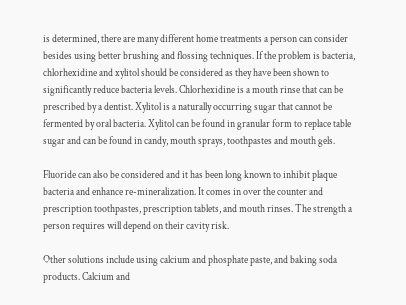is determined, there are many different home treatments a person can consider besides using better brushing and flossing techniques. If the problem is bacteria, chlorhexidine and xylitol should be considered as they have been shown to significantly reduce bacteria levels. Chlorhexidine is a mouth rinse that can be prescribed by a dentist. Xylitol is a naturally occurring sugar that cannot be fermented by oral bacteria. Xylitol can be found in granular form to replace table sugar and can be found in candy, mouth sprays, toothpastes and mouth gels.

Fluoride can also be considered and it has been long known to inhibit plaque bacteria and enhance re-mineralization. It comes in over the counter and prescription toothpastes, prescription tablets, and mouth rinses. The strength a person requires will depend on their cavity risk.

Other solutions include using calcium and phosphate paste, and baking soda products. Calcium and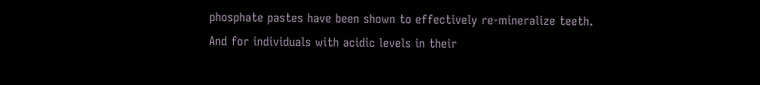phosphate pastes have been shown to effectively re-mineralize teeth. And for individuals with acidic levels in their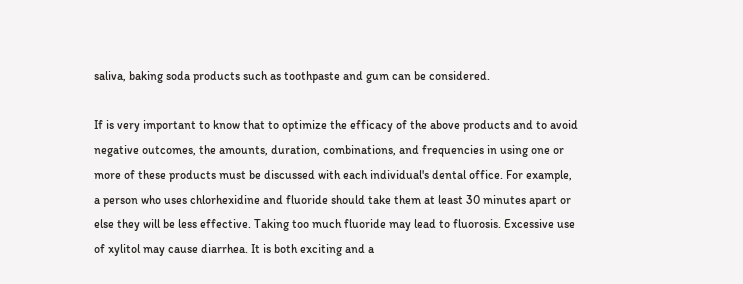saliva, baking soda products such as toothpaste and gum can be considered.

If is very important to know that to optimize the efficacy of the above products and to avoid negative outcomes, the amounts, duration, combinations, and frequencies in using one or more of these products must be discussed with each individual's dental office. For example, a person who uses chlorhexidine and fluoride should take them at least 30 minutes apart or else they will be less effective. Taking too much fluoride may lead to fluorosis. Excessive use of xylitol may cause diarrhea. It is both exciting and a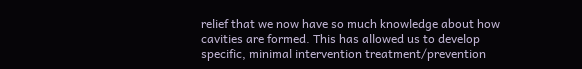relief that we now have so much knowledge about how cavities are formed. This has allowed us to develop specific, minimal intervention treatment/prevention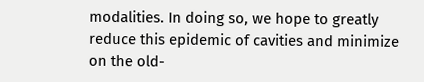modalities. In doing so, we hope to greatly reduce this epidemic of cavities and minimize on the old-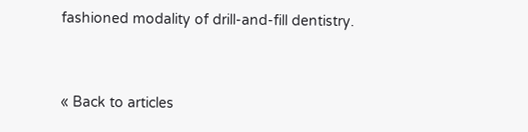fashioned modality of drill-and-fill dentistry.


« Back to articles